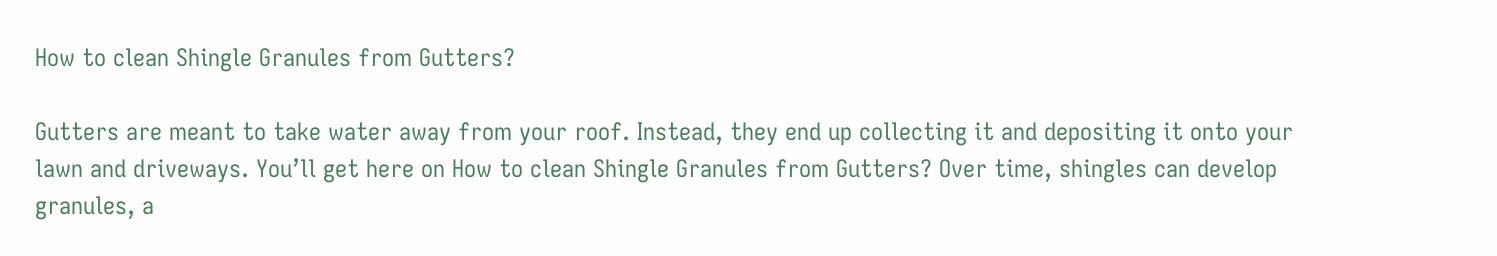How to clean Shingle Granules from Gutters?

Gutters are meant to take water away from your roof. Instead, they end up collecting it and depositing it onto your lawn and driveways. You’ll get here on How to clean Shingle Granules from Gutters? Over time, shingles can develop granules, a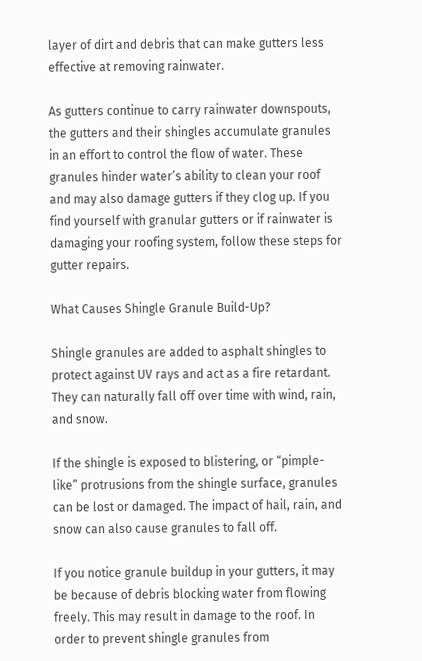layer of dirt and debris that can make gutters less effective at removing rainwater.

As gutters continue to carry rainwater downspouts, the gutters and their shingles accumulate granules in an effort to control the flow of water. These granules hinder water’s ability to clean your roof and may also damage gutters if they clog up. If you find yourself with granular gutters or if rainwater is damaging your roofing system, follow these steps for gutter repairs.

What Causes Shingle Granule Build-Up?

Shingle granules are added to asphalt shingles to protect against UV rays and act as a fire retardant. They can naturally fall off over time with wind, rain, and snow.

If the shingle is exposed to blistering, or “pimple-like” protrusions from the shingle surface, granules can be lost or damaged. The impact of hail, rain, and snow can also cause granules to fall off.

If you notice granule buildup in your gutters, it may be because of debris blocking water from flowing freely. This may result in damage to the roof. In order to prevent shingle granules from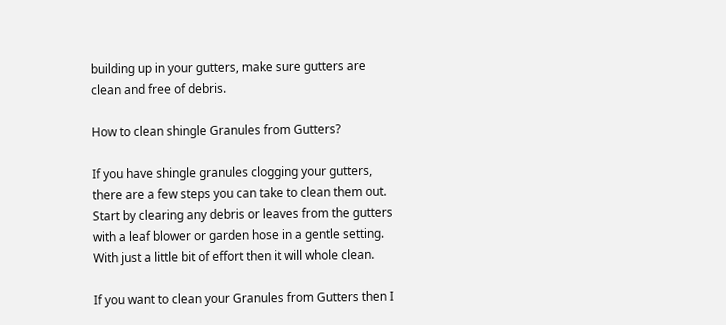building up in your gutters, make sure gutters are clean and free of debris.

How to clean shingle Granules from Gutters?

If you have shingle granules clogging your gutters, there are a few steps you can take to clean them out. Start by clearing any debris or leaves from the gutters with a leaf blower or garden hose in a gentle setting. With just a little bit of effort then it will whole clean.

If you want to clean your Granules from Gutters then I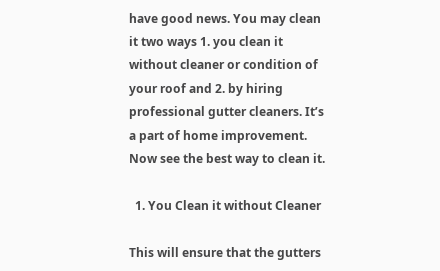have good news. You may clean it two ways 1. you clean it without cleaner or condition of your roof and 2. by hiring professional gutter cleaners. It’s a part of home improvement. Now see the best way to clean it.

  1. You Clean it without Cleaner

This will ensure that the gutters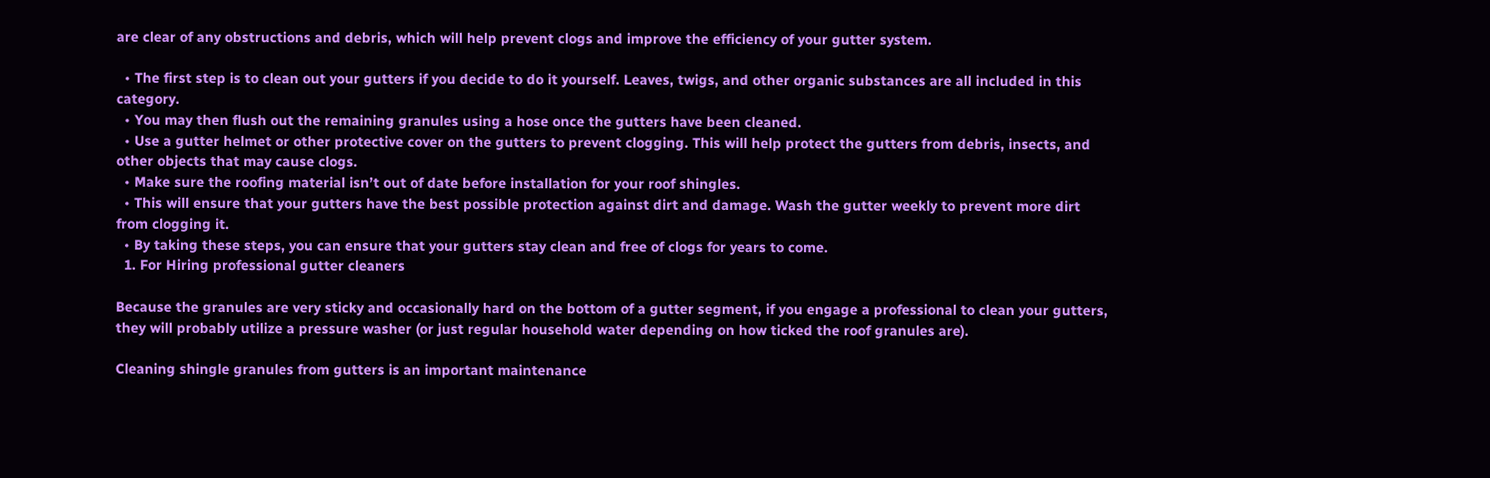are clear of any obstructions and debris, which will help prevent clogs and improve the efficiency of your gutter system.

  • The first step is to clean out your gutters if you decide to do it yourself. Leaves, twigs, and other organic substances are all included in this category.
  • You may then flush out the remaining granules using a hose once the gutters have been cleaned.
  • Use a gutter helmet or other protective cover on the gutters to prevent clogging. This will help protect the gutters from debris, insects, and other objects that may cause clogs.
  • Make sure the roofing material isn’t out of date before installation for your roof shingles.
  • This will ensure that your gutters have the best possible protection against dirt and damage. Wash the gutter weekly to prevent more dirt from clogging it.
  • By taking these steps, you can ensure that your gutters stay clean and free of clogs for years to come.
  1. For Hiring professional gutter cleaners

Because the granules are very sticky and occasionally hard on the bottom of a gutter segment, if you engage a professional to clean your gutters, they will probably utilize a pressure washer (or just regular household water depending on how ticked the roof granules are).

Cleaning shingle granules from gutters is an important maintenance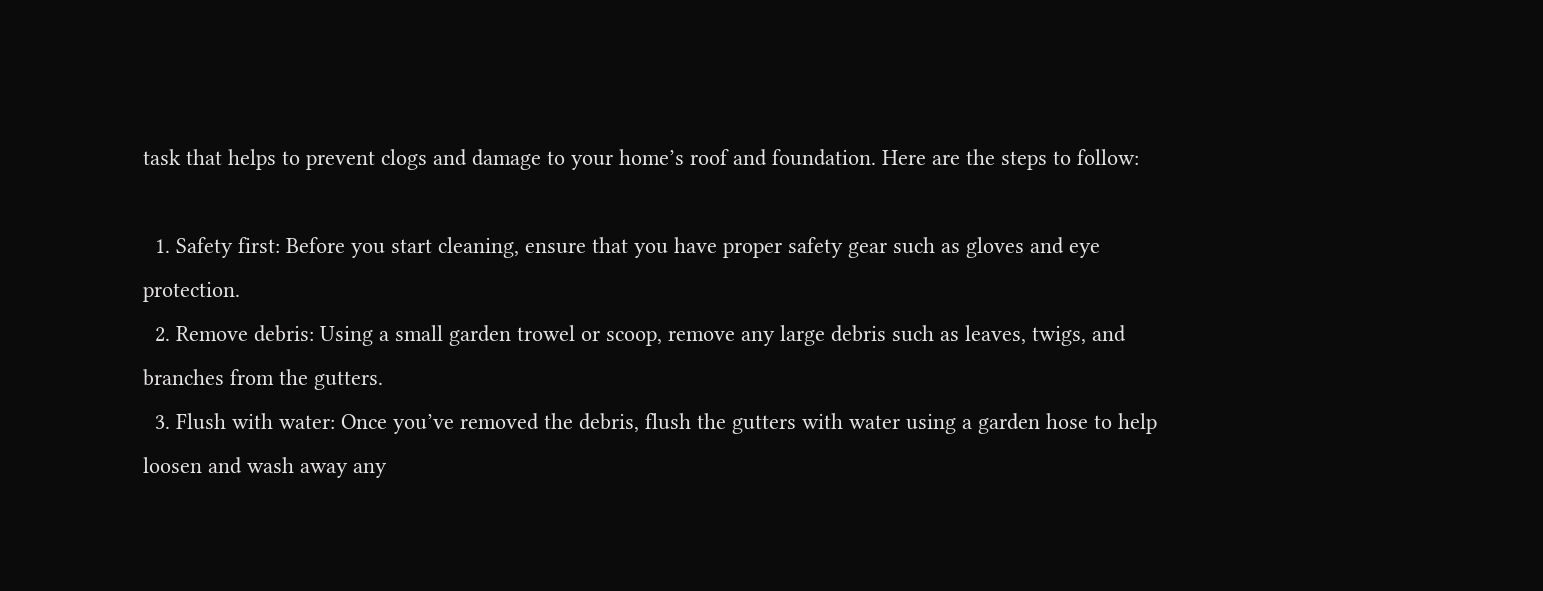task that helps to prevent clogs and damage to your home’s roof and foundation. Here are the steps to follow:

  1. Safety first: Before you start cleaning, ensure that you have proper safety gear such as gloves and eye protection.
  2. Remove debris: Using a small garden trowel or scoop, remove any large debris such as leaves, twigs, and branches from the gutters.
  3. Flush with water: Once you’ve removed the debris, flush the gutters with water using a garden hose to help loosen and wash away any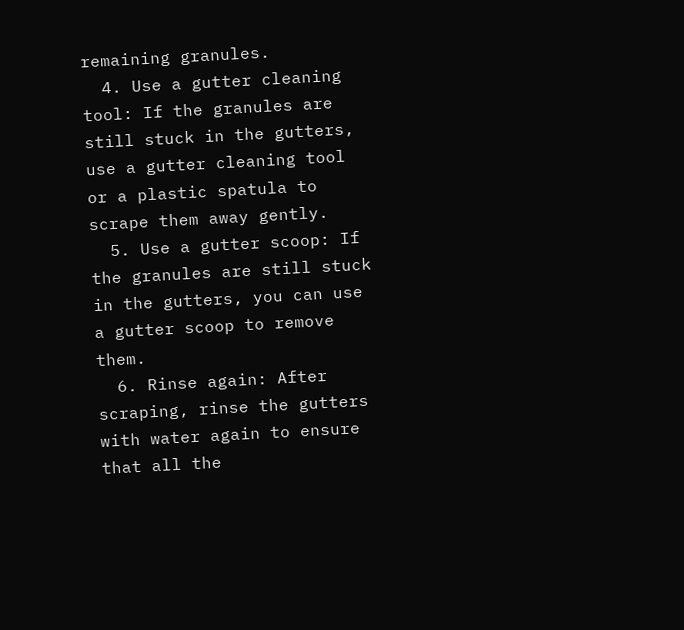remaining granules.
  4. Use a gutter cleaning tool: If the granules are still stuck in the gutters, use a gutter cleaning tool or a plastic spatula to scrape them away gently.
  5. Use a gutter scoop: If the granules are still stuck in the gutters, you can use a gutter scoop to remove them.
  6. Rinse again: After scraping, rinse the gutters with water again to ensure that all the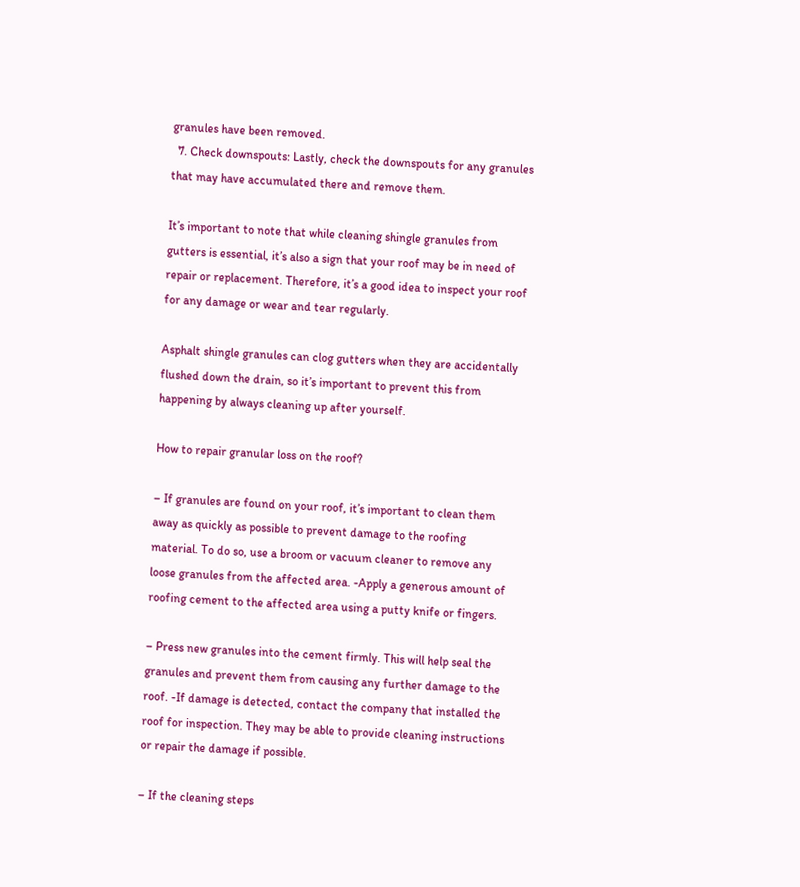granules have been removed.
  7. Check downspouts: Lastly, check the downspouts for any granules that may have accumulated there and remove them.

It’s important to note that while cleaning shingle granules from gutters is essential, it’s also a sign that your roof may be in need of repair or replacement. Therefore, it’s a good idea to inspect your roof for any damage or wear and tear regularly.

Asphalt shingle granules can clog gutters when they are accidentally flushed down the drain, so it’s important to prevent this from happening by always cleaning up after yourself.

How to repair granular loss on the roof?

– If granules are found on your roof, it’s important to clean them away as quickly as possible to prevent damage to the roofing material. To do so, use a broom or vacuum cleaner to remove any loose granules from the affected area. -Apply a generous amount of roofing cement to the affected area using a putty knife or fingers.

– Press new granules into the cement firmly. This will help seal the granules and prevent them from causing any further damage to the roof. -If damage is detected, contact the company that installed the roof for inspection. They may be able to provide cleaning instructions or repair the damage if possible.

– If the cleaning steps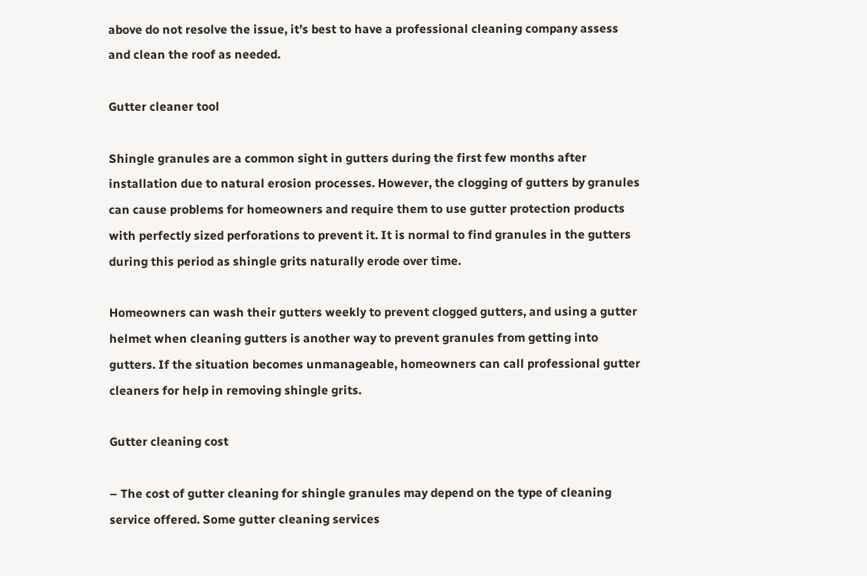above do not resolve the issue, it’s best to have a professional cleaning company assess and clean the roof as needed.

Gutter cleaner tool

Shingle granules are a common sight in gutters during the first few months after installation due to natural erosion processes. However, the clogging of gutters by granules can cause problems for homeowners and require them to use gutter protection products with perfectly sized perforations to prevent it. It is normal to find granules in the gutters during this period as shingle grits naturally erode over time.

Homeowners can wash their gutters weekly to prevent clogged gutters, and using a gutter helmet when cleaning gutters is another way to prevent granules from getting into gutters. If the situation becomes unmanageable, homeowners can call professional gutter cleaners for help in removing shingle grits.

Gutter cleaning cost

– The cost of gutter cleaning for shingle granules may depend on the type of cleaning service offered. Some gutter cleaning services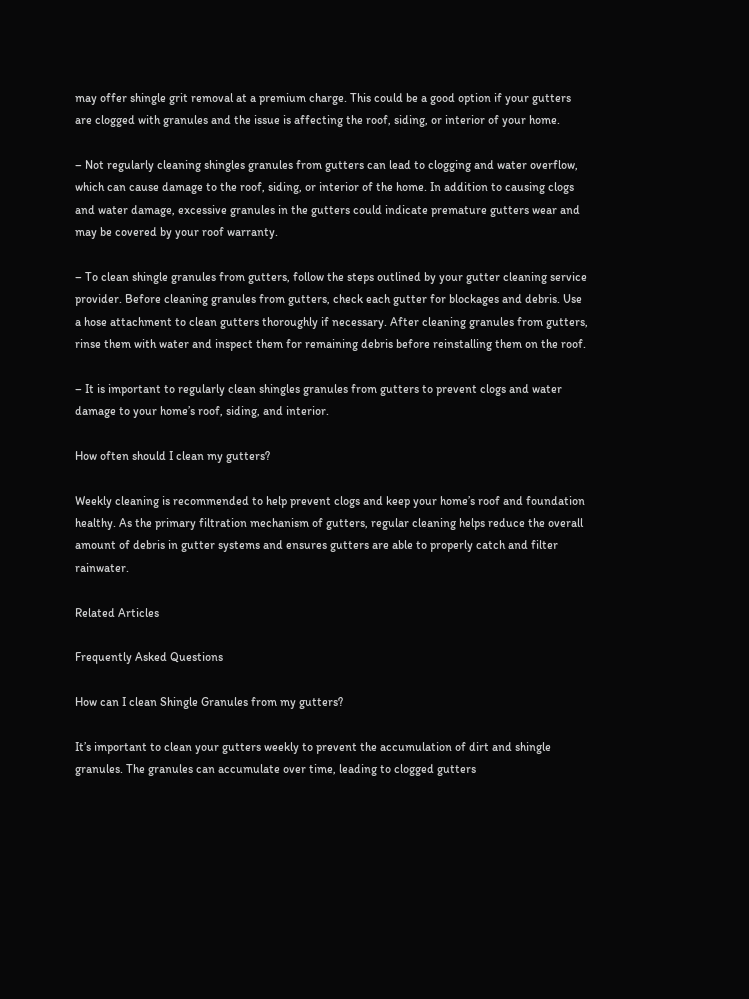may offer shingle grit removal at a premium charge. This could be a good option if your gutters are clogged with granules and the issue is affecting the roof, siding, or interior of your home.

– Not regularly cleaning shingles granules from gutters can lead to clogging and water overflow, which can cause damage to the roof, siding, or interior of the home. In addition to causing clogs and water damage, excessive granules in the gutters could indicate premature gutters wear and may be covered by your roof warranty.

– To clean shingle granules from gutters, follow the steps outlined by your gutter cleaning service provider. Before cleaning granules from gutters, check each gutter for blockages and debris. Use a hose attachment to clean gutters thoroughly if necessary. After cleaning granules from gutters, rinse them with water and inspect them for remaining debris before reinstalling them on the roof.

– It is important to regularly clean shingles granules from gutters to prevent clogs and water damage to your home’s roof, siding, and interior.

How often should I clean my gutters?

Weekly cleaning is recommended to help prevent clogs and keep your home’s roof and foundation healthy. As the primary filtration mechanism of gutters, regular cleaning helps reduce the overall amount of debris in gutter systems and ensures gutters are able to properly catch and filter rainwater.

Related Articles

Frequently Asked Questions

How can I clean Shingle Granules from my gutters?

It’s important to clean your gutters weekly to prevent the accumulation of dirt and shingle granules. The granules can accumulate over time, leading to clogged gutters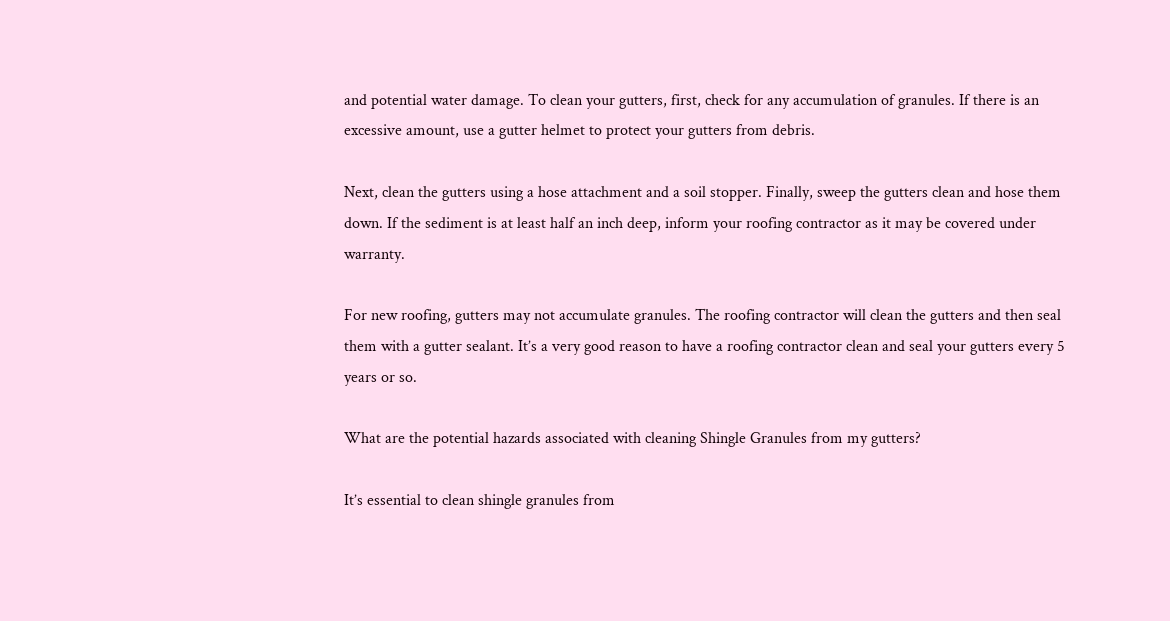and potential water damage. To clean your gutters, first, check for any accumulation of granules. If there is an excessive amount, use a gutter helmet to protect your gutters from debris.

Next, clean the gutters using a hose attachment and a soil stopper. Finally, sweep the gutters clean and hose them down. If the sediment is at least half an inch deep, inform your roofing contractor as it may be covered under warranty.

For new roofing, gutters may not accumulate granules. The roofing contractor will clean the gutters and then seal them with a gutter sealant. It’s a very good reason to have a roofing contractor clean and seal your gutters every 5 years or so.

What are the potential hazards associated with cleaning Shingle Granules from my gutters?

It’s essential to clean shingle granules from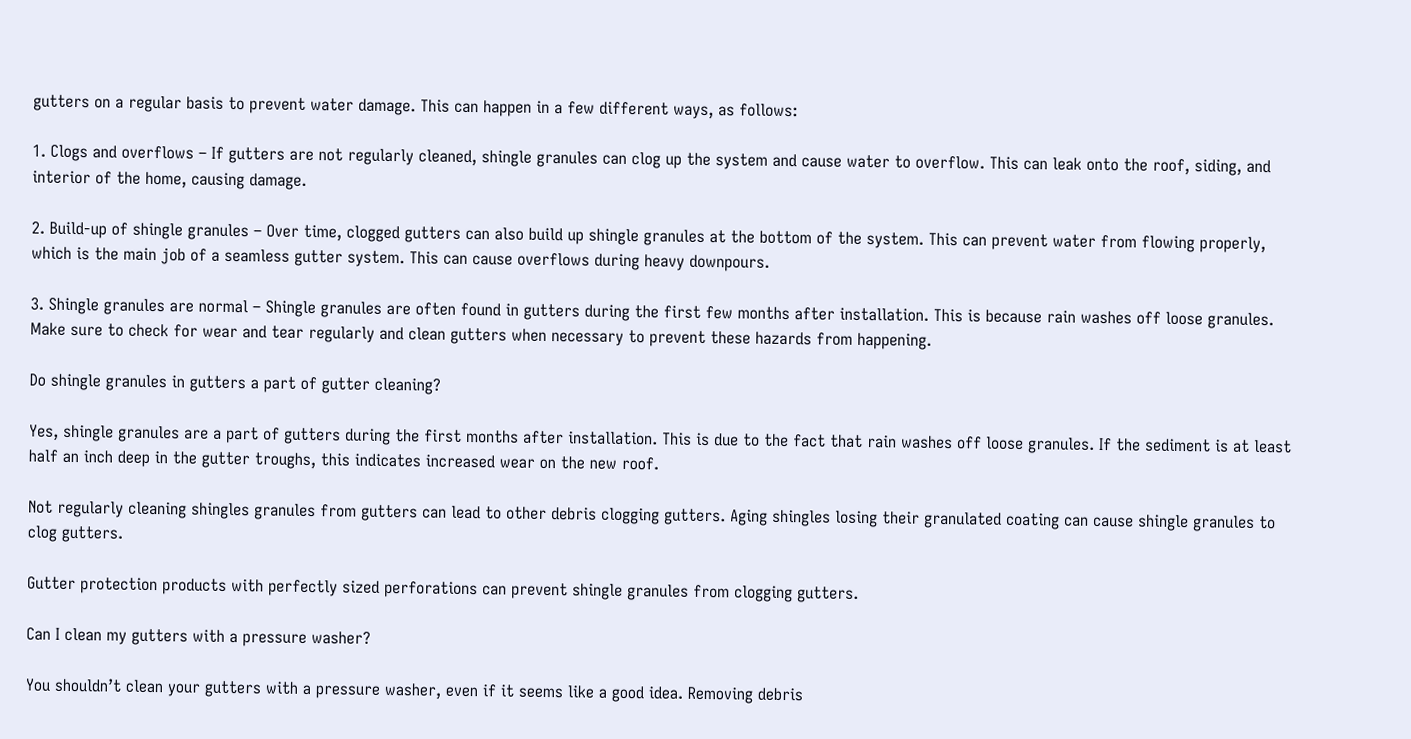gutters on a regular basis to prevent water damage. This can happen in a few different ways, as follows:

1. Clogs and overflows – If gutters are not regularly cleaned, shingle granules can clog up the system and cause water to overflow. This can leak onto the roof, siding, and interior of the home, causing damage.

2. Build-up of shingle granules – Over time, clogged gutters can also build up shingle granules at the bottom of the system. This can prevent water from flowing properly, which is the main job of a seamless gutter system. This can cause overflows during heavy downpours.

3. Shingle granules are normal – Shingle granules are often found in gutters during the first few months after installation. This is because rain washes off loose granules. Make sure to check for wear and tear regularly and clean gutters when necessary to prevent these hazards from happening.

Do shingle granules in gutters a part of gutter cleaning?

Yes, shingle granules are a part of gutters during the first months after installation. This is due to the fact that rain washes off loose granules. If the sediment is at least half an inch deep in the gutter troughs, this indicates increased wear on the new roof.

Not regularly cleaning shingles granules from gutters can lead to other debris clogging gutters. Aging shingles losing their granulated coating can cause shingle granules to clog gutters.

Gutter protection products with perfectly sized perforations can prevent shingle granules from clogging gutters.

Can I clean my gutters with a pressure washer?

You shouldn’t clean your gutters with a pressure washer, even if it seems like a good idea. Removing debris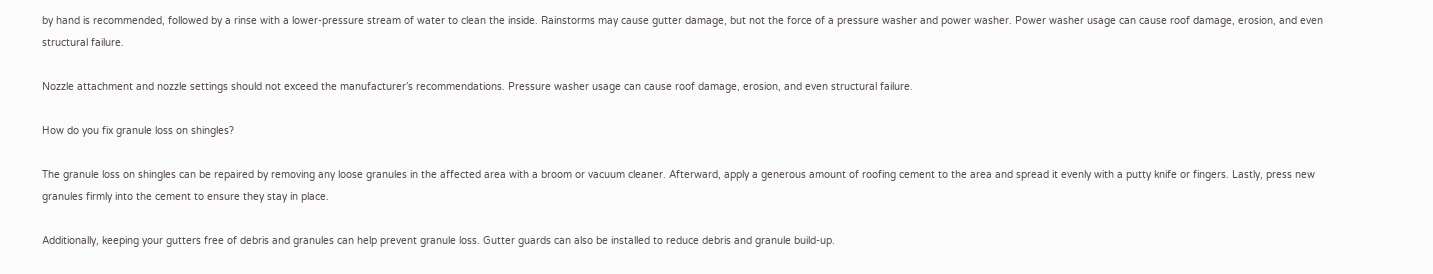by hand is recommended, followed by a rinse with a lower-pressure stream of water to clean the inside. Rainstorms may cause gutter damage, but not the force of a pressure washer and power washer. Power washer usage can cause roof damage, erosion, and even structural failure.

Nozzle attachment and nozzle settings should not exceed the manufacturer’s recommendations. Pressure washer usage can cause roof damage, erosion, and even structural failure.

How do you fix granule loss on shingles?

The granule loss on shingles can be repaired by removing any loose granules in the affected area with a broom or vacuum cleaner. Afterward, apply a generous amount of roofing cement to the area and spread it evenly with a putty knife or fingers. Lastly, press new granules firmly into the cement to ensure they stay in place.

Additionally, keeping your gutters free of debris and granules can help prevent granule loss. Gutter guards can also be installed to reduce debris and granule build-up.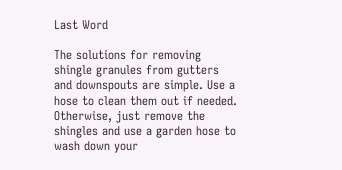Last Word

The solutions for removing shingle granules from gutters and downspouts are simple. Use a hose to clean them out if needed. Otherwise, just remove the shingles and use a garden hose to wash down your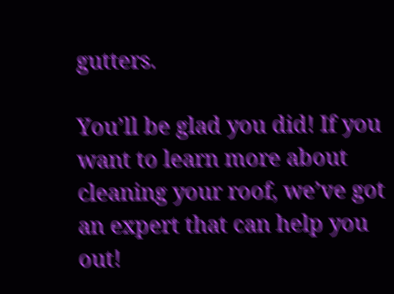gutters.

You’ll be glad you did! If you want to learn more about cleaning your roof, we’ve got an expert that can help you out!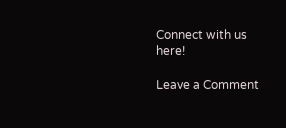Connect with us here!

Leave a Comment